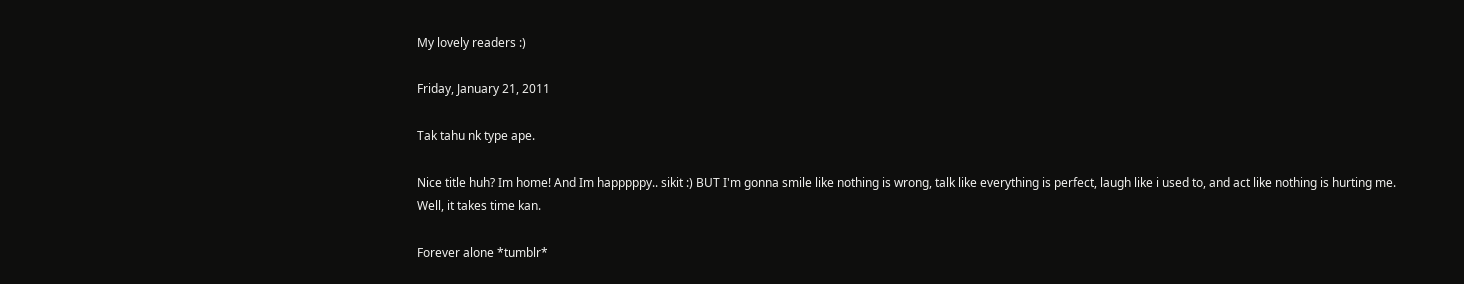My lovely readers :)

Friday, January 21, 2011

Tak tahu nk type ape.

Nice title huh? Im home! And Im happpppy.. sikit :) BUT I'm gonna smile like nothing is wrong, talk like everything is perfect, laugh like i used to, and act like nothing is hurting me. Well, it takes time kan.

Forever alone *tumblr*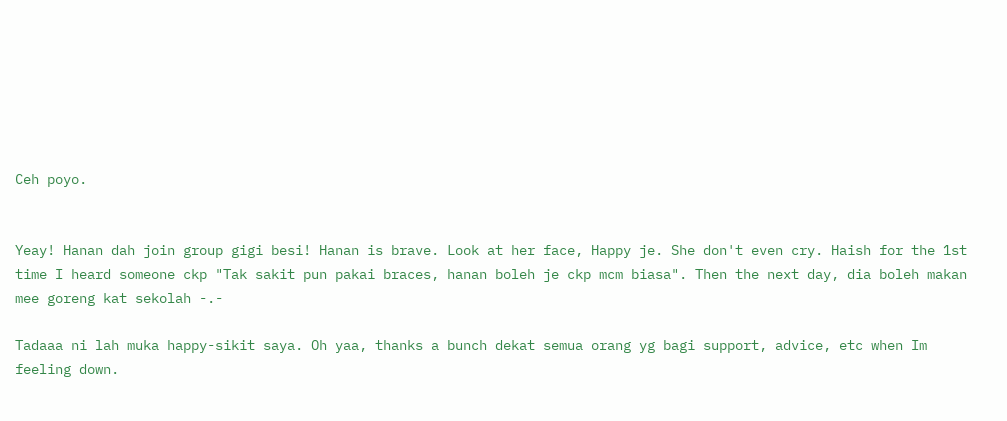Ceh poyo.


Yeay! Hanan dah join group gigi besi! Hanan is brave. Look at her face, Happy je. She don't even cry. Haish for the 1st time I heard someone ckp "Tak sakit pun pakai braces, hanan boleh je ckp mcm biasa". Then the next day, dia boleh makan mee goreng kat sekolah -.-

Tadaaa ni lah muka happy-sikit saya. Oh yaa, thanks a bunch dekat semua orang yg bagi support, advice, etc when Im feeling down.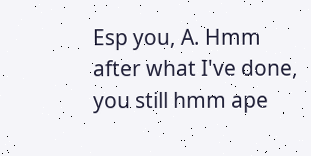Esp you, A. Hmm after what I've done, you still hmm ape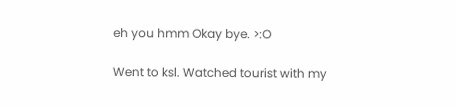eh you hmm Okay bye. >:O

Went to ksl. Watched tourist with my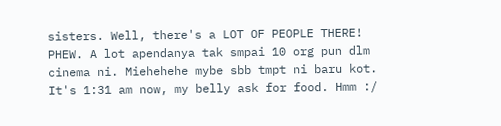sisters. Well, there's a LOT OF PEOPLE THERE! PHEW. A lot apendanya tak smpai 10 org pun dlm cinema ni. Miehehehe mybe sbb tmpt ni baru kot.
It's 1:31 am now, my belly ask for food. Hmm :/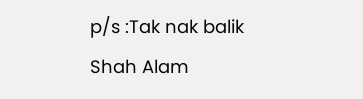p/s :Tak nak balik Shah Alam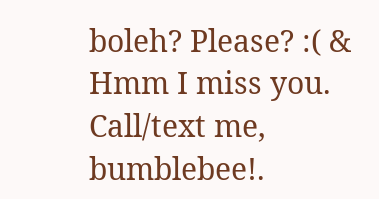boleh? Please? :( & Hmm I miss you. Call/text me, bumblebee!.